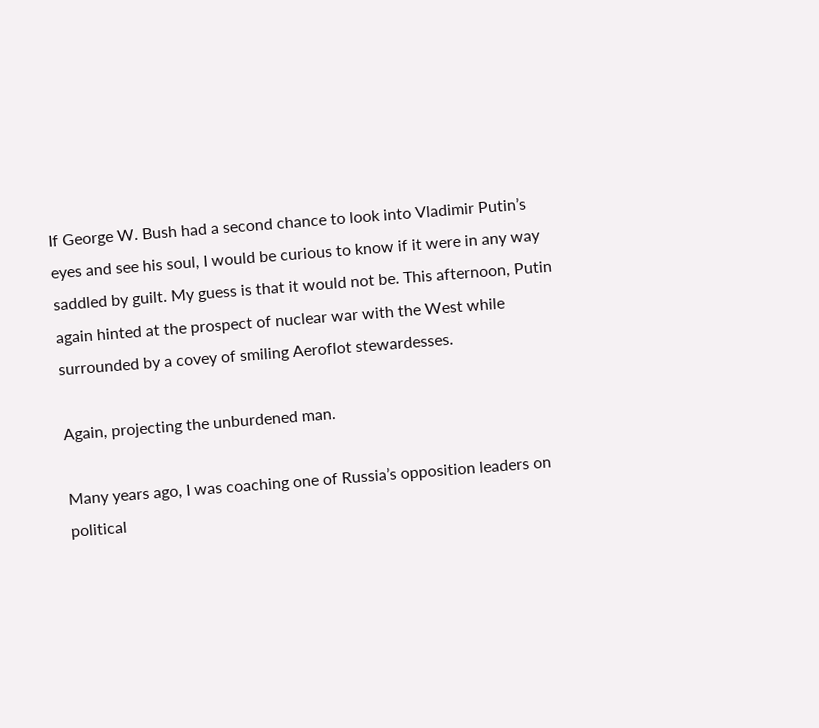If George W. Bush had a second chance to look into Vladimir Putin’s eyes and see his soul, I would be curious to know if it were in any way saddled by guilt. My guess is that it would not be. This afternoon, Putin again hinted at the prospect of nuclear war with the West while surrounded by a covey of smiling Aeroflot stewardesses.

Again, projecting the unburdened man.

Many years ago, I was coaching one of Russia’s opposition leaders on political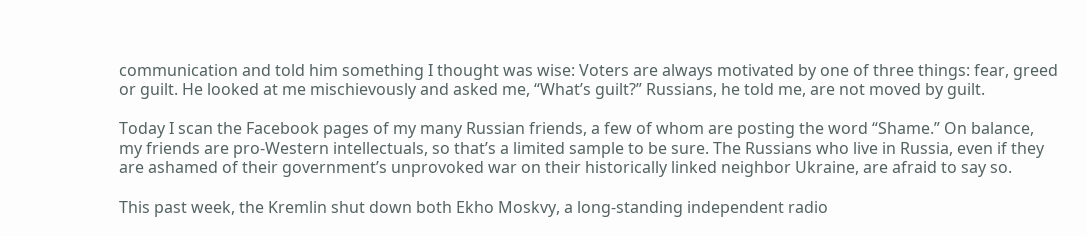communication and told him something I thought was wise: Voters are always motivated by one of three things: fear, greed or guilt. He looked at me mischievously and asked me, “What’s guilt?” Russians, he told me, are not moved by guilt.

Today I scan the Facebook pages of my many Russian friends, a few of whom are posting the word “Shame.” On balance, my friends are pro-Western intellectuals, so that’s a limited sample to be sure. The Russians who live in Russia, even if they are ashamed of their government’s unprovoked war on their historically linked neighbor Ukraine, are afraid to say so.

This past week, the Kremlin shut down both Ekho Moskvy, a long-standing independent radio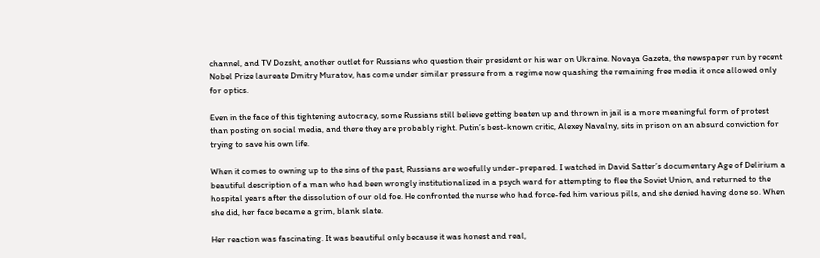channel, and TV Dozsht, another outlet for Russians who question their president or his war on Ukraine. Novaya Gazeta, the newspaper run by recent Nobel Prize laureate Dmitry Muratov, has come under similar pressure from a regime now quashing the remaining free media it once allowed only for optics.

Even in the face of this tightening autocracy, some Russians still believe getting beaten up and thrown in jail is a more meaningful form of protest than posting on social media, and there they are probably right. Putin’s best-known critic, Alexey Navalny, sits in prison on an absurd conviction for trying to save his own life.

When it comes to owning up to the sins of the past, Russians are woefully under-prepared. I watched in David Satter’s documentary Age of Delirium a beautiful description of a man who had been wrongly institutionalized in a psych ward for attempting to flee the Soviet Union, and returned to the hospital years after the dissolution of our old foe. He confronted the nurse who had force-fed him various pills, and she denied having done so. When she did, her face became a grim, blank slate.

Her reaction was fascinating. It was beautiful only because it was honest and real,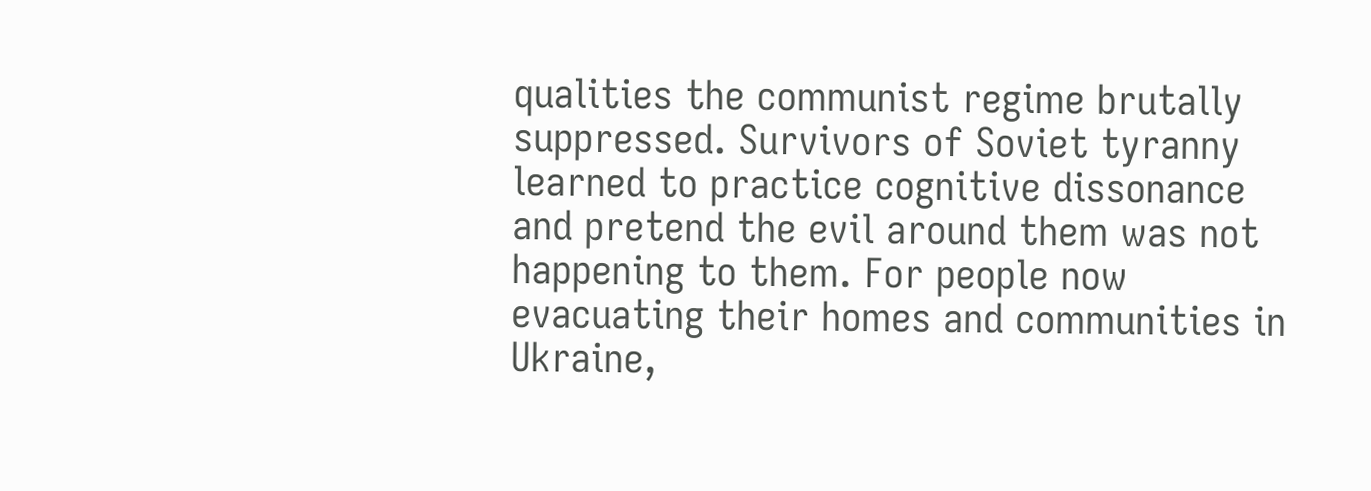qualities the communist regime brutally suppressed. Survivors of Soviet tyranny learned to practice cognitive dissonance and pretend the evil around them was not happening to them. For people now evacuating their homes and communities in Ukraine,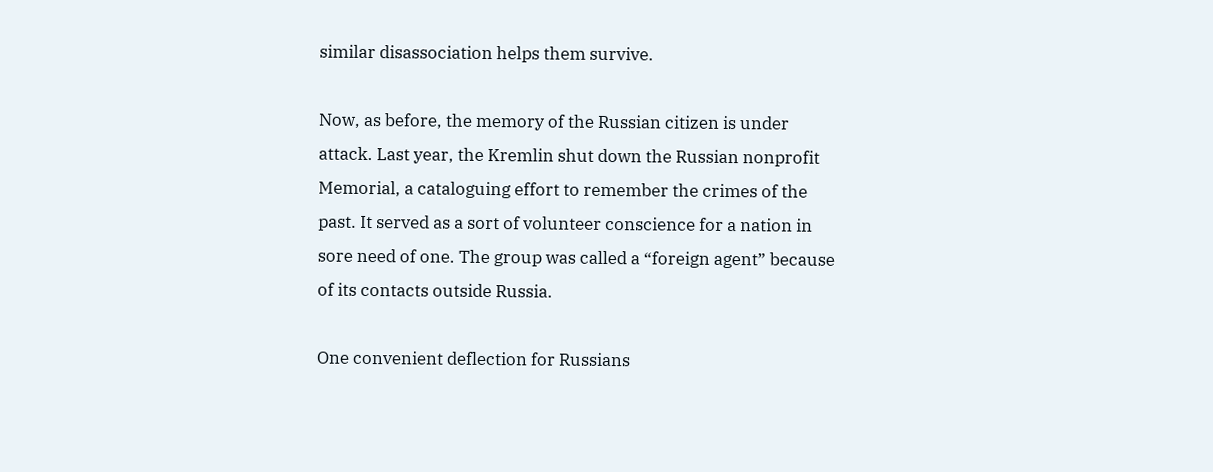similar disassociation helps them survive.

Now, as before, the memory of the Russian citizen is under attack. Last year, the Kremlin shut down the Russian nonprofit Memorial, a cataloguing effort to remember the crimes of the past. It served as a sort of volunteer conscience for a nation in sore need of one. The group was called a “foreign agent” because of its contacts outside Russia.

One convenient deflection for Russians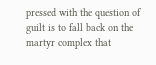pressed with the question of guilt is to fall back on the martyr complex that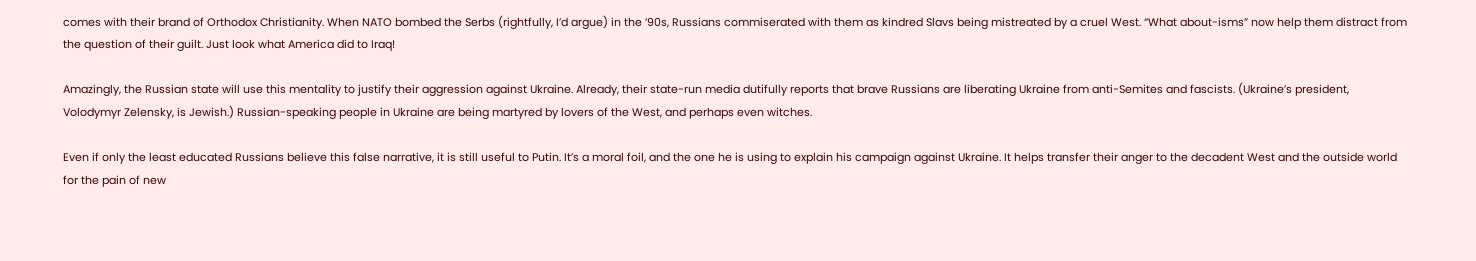comes with their brand of Orthodox Christianity. When NATO bombed the Serbs (rightfully, I’d argue) in the ’90s, Russians commiserated with them as kindred Slavs being mistreated by a cruel West. “What about-isms” now help them distract from the question of their guilt. Just look what America did to Iraq!

Amazingly, the Russian state will use this mentality to justify their aggression against Ukraine. Already, their state-run media dutifully reports that brave Russians are liberating Ukraine from anti-Semites and fascists. (Ukraine’s president, Volodymyr Zelensky, is Jewish.) Russian-speaking people in Ukraine are being martyred by lovers of the West, and perhaps even witches.

Even if only the least educated Russians believe this false narrative, it is still useful to Putin. It’s a moral foil, and the one he is using to explain his campaign against Ukraine. It helps transfer their anger to the decadent West and the outside world for the pain of new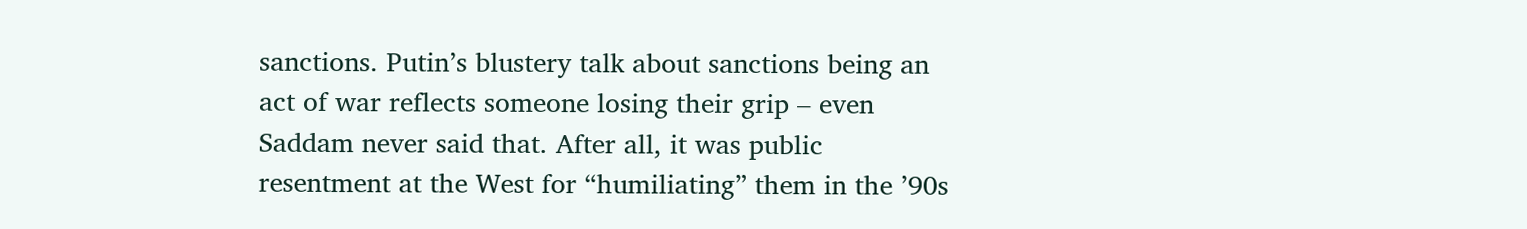sanctions. Putin’s blustery talk about sanctions being an act of war reflects someone losing their grip – even Saddam never said that. After all, it was public resentment at the West for “humiliating” them in the ’90s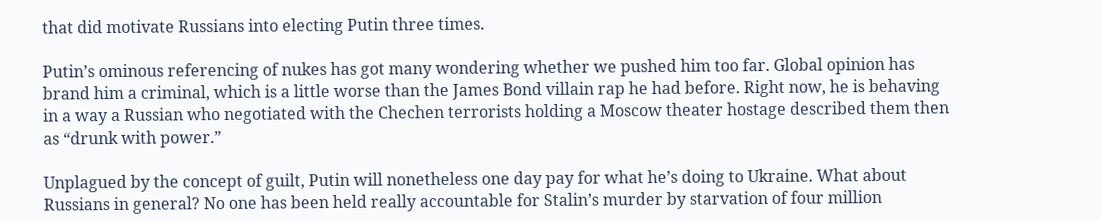that did motivate Russians into electing Putin three times.

Putin’s ominous referencing of nukes has got many wondering whether we pushed him too far. Global opinion has brand him a criminal, which is a little worse than the James Bond villain rap he had before. Right now, he is behaving in a way a Russian who negotiated with the Chechen terrorists holding a Moscow theater hostage described them then as “drunk with power.”

Unplagued by the concept of guilt, Putin will nonetheless one day pay for what he’s doing to Ukraine. What about Russians in general? No one has been held really accountable for Stalin’s murder by starvation of four million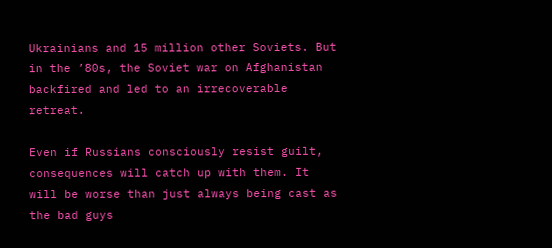Ukrainians and 15 million other Soviets. But in the ’80s, the Soviet war on Afghanistan backfired and led to an irrecoverable retreat.

Even if Russians consciously resist guilt, consequences will catch up with them. It will be worse than just always being cast as the bad guys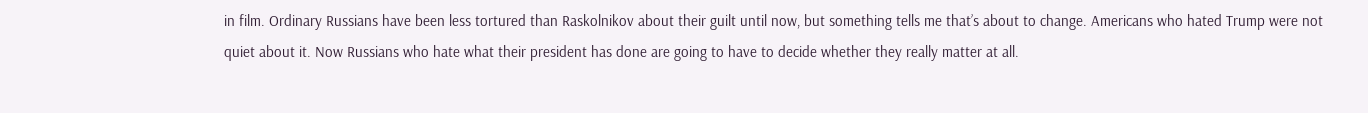in film. Ordinary Russians have been less tortured than Raskolnikov about their guilt until now, but something tells me that’s about to change. Americans who hated Trump were not quiet about it. Now Russians who hate what their president has done are going to have to decide whether they really matter at all.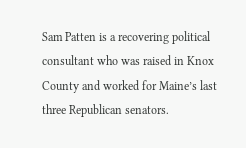Sam Patten is a recovering political consultant who was raised in Knox County and worked for Maine’s last three Republican senators.